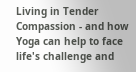Living in Tender Compassion - and how Yoga can help to face life's challenge and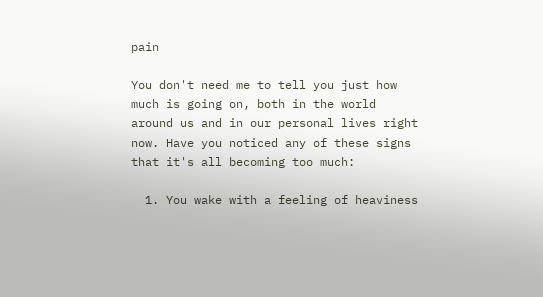pain

You don't need me to tell you just how much is going on, both in the world around us and in our personal lives right now. Have you noticed any of these signs that it's all becoming too much:

  1. You wake with a feeling of heaviness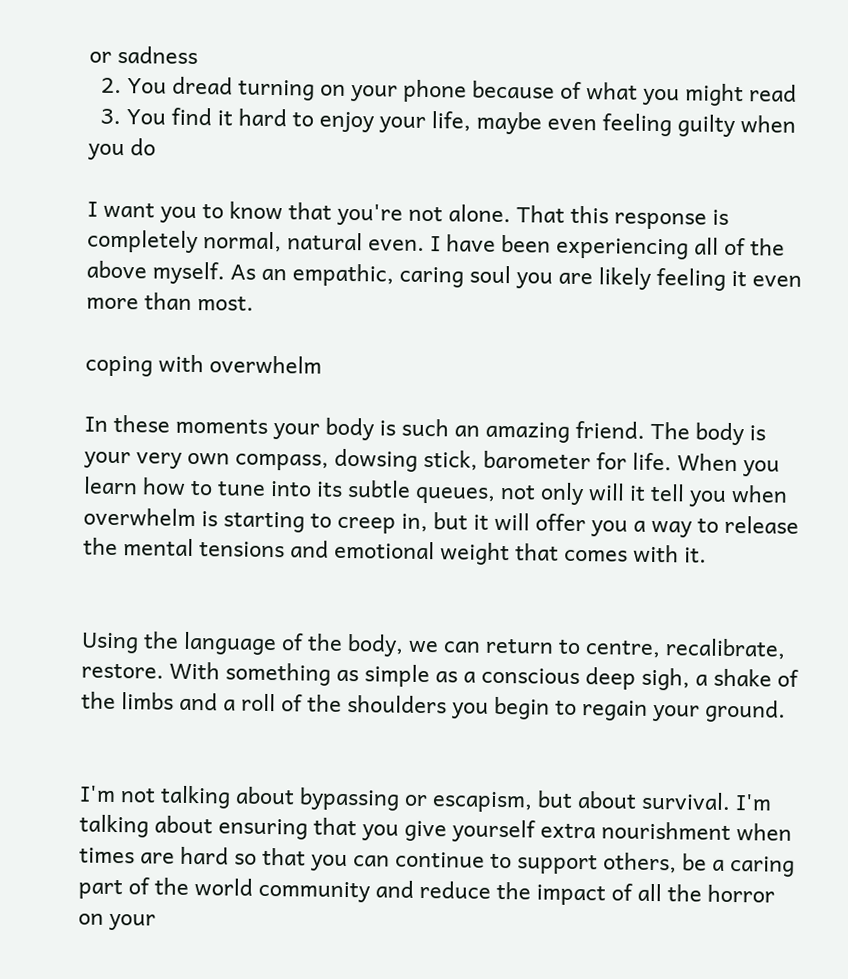or sadness
  2. You dread turning on your phone because of what you might read
  3. You find it hard to enjoy your life, maybe even feeling guilty when you do

I want you to know that you're not alone. That this response is completely normal, natural even. I have been experiencing all of the above myself. As an empathic, caring soul you are likely feeling it even more than most.

coping with overwhelm

In these moments your body is such an amazing friend. The body is your very own compass, dowsing stick, barometer for life. When you learn how to tune into its subtle queues, not only will it tell you when overwhelm is starting to creep in, but it will offer you a way to release the mental tensions and emotional weight that comes with it.


Using the language of the body, we can return to centre, recalibrate, restore. With something as simple as a conscious deep sigh, a shake of the limbs and a roll of the shoulders you begin to regain your ground.


I'm not talking about bypassing or escapism, but about survival. I'm talking about ensuring that you give yourself extra nourishment when times are hard so that you can continue to support others, be a caring part of the world community and reduce the impact of all the horror on your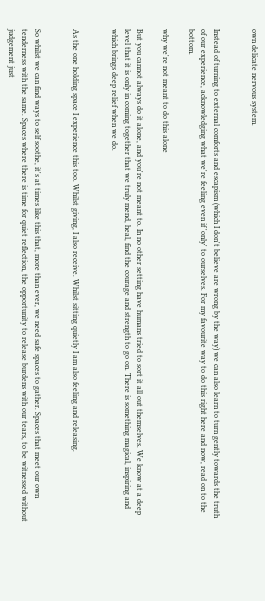own delicate nervous system.


Instead of turning to external comforts and escapism (which I don't believe are wrong by the way) we can also learn to turn gently towards the truth of our experience, acknowledging what we're feeling even if 'only' to ourselves. For my favourite way to do this right here and now, read on to the bottom.

why we're not meant to do this alone

But you cannot always do it alone, and you're not meant to. In no other setting have humans tried to sort it all out themselves. We know at a deep level that it is only in coming together that we truly mend, heal, find the courage and strength to go on. There is something magical, inspiring and which brings deep relief when we do.


As the one holding space I experience this too. Whilst giving, I also receive. Whilst sitting quietly I am also feeling and releasing.


So whilst we can find ways to self soothe, it's at times like this that, more than ever, we need safe spaces to gather. Spaces that meet our own tenderness with the same. Spaces where there is time for quiet reflection, the opportunity to release burdens with our tears, to be witnessed without judgement just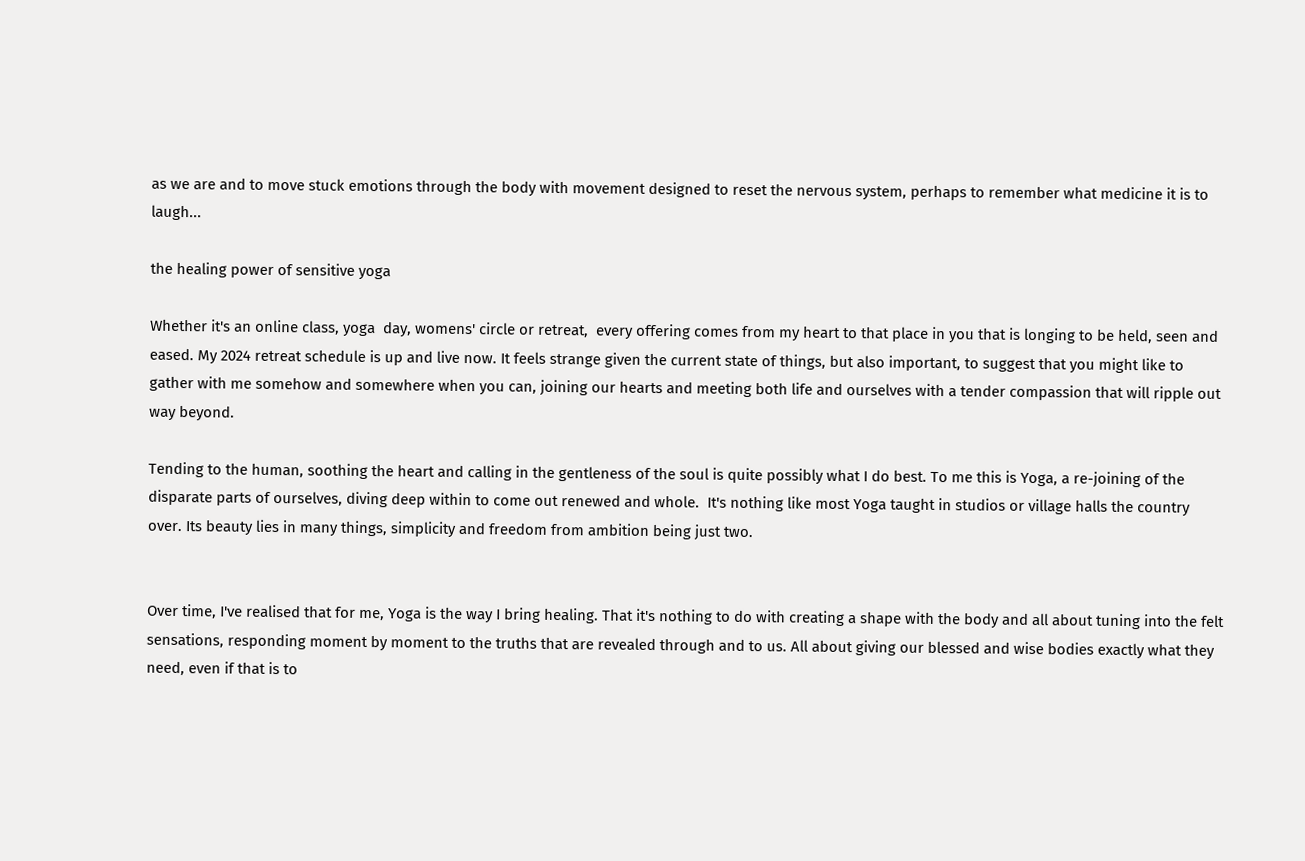as we are and to move stuck emotions through the body with movement designed to reset the nervous system, perhaps to remember what medicine it is to laugh...

the healing power of sensitive yoga

Whether it's an online class, yoga  day, womens' circle or retreat,  every offering comes from my heart to that place in you that is longing to be held, seen and eased. My 2024 retreat schedule is up and live now. It feels strange given the current state of things, but also important, to suggest that you might like to gather with me somehow and somewhere when you can, joining our hearts and meeting both life and ourselves with a tender compassion that will ripple out way beyond.

Tending to the human, soothing the heart and calling in the gentleness of the soul is quite possibly what I do best. To me this is Yoga, a re-joining of the disparate parts of ourselves, diving deep within to come out renewed and whole.  It's nothing like most Yoga taught in studios or village halls the country over. Its beauty lies in many things, simplicity and freedom from ambition being just two.


Over time, I've realised that for me, Yoga is the way I bring healing. That it's nothing to do with creating a shape with the body and all about tuning into the felt sensations, responding moment by moment to the truths that are revealed through and to us. All about giving our blessed and wise bodies exactly what they need, even if that is to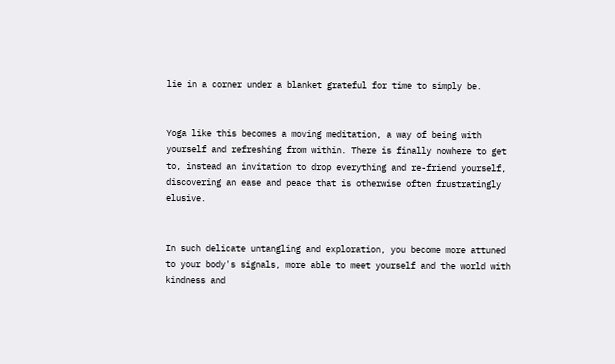lie in a corner under a blanket grateful for time to simply be.


Yoga like this becomes a moving meditation, a way of being with yourself and refreshing from within. There is finally nowhere to get to, instead an invitation to drop everything and re-friend yourself, discovering an ease and peace that is otherwise often frustratingly elusive.


In such delicate untangling and exploration, you become more attuned to your body's signals, more able to meet yourself and the world with kindness and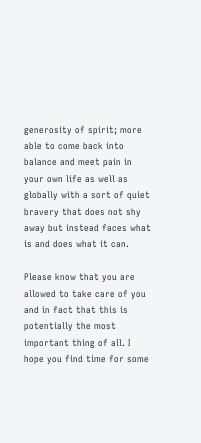generosity of spirit; more able to come back into balance and meet pain in your own life as well as globally with a sort of quiet bravery that does not shy away but instead faces what is and does what it can.

Please know that you are allowed to take care of you and in fact that this is potentially the most important thing of all. I hope you find time for some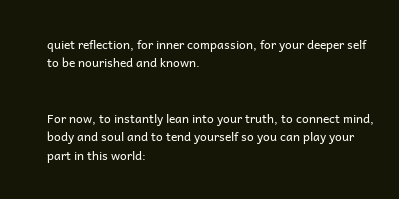quiet reflection, for inner compassion, for your deeper self to be nourished and known.


For now, to instantly lean into your truth, to connect mind, body and soul and to tend yourself so you can play your part in this world: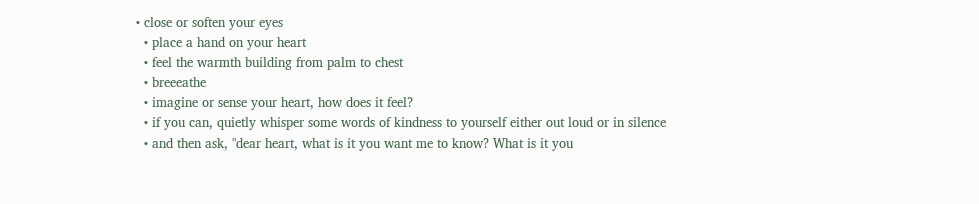• close or soften your eyes
  • place a hand on your heart
  • feel the warmth building from palm to chest
  • breeeathe
  • imagine or sense your heart, how does it feel?
  • if you can, quietly whisper some words of kindness to yourself either out loud or in silence
  • and then ask, "dear heart, what is it you want me to know? What is it you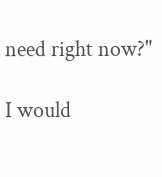need right now?"

I would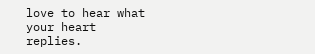love to hear what your heart replies.